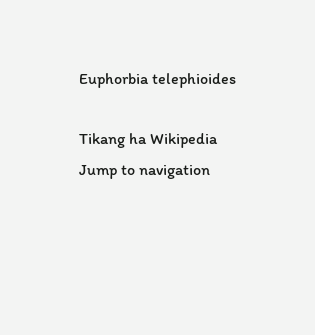Euphorbia telephioides

Tikang ha Wikipedia
Jump to navigation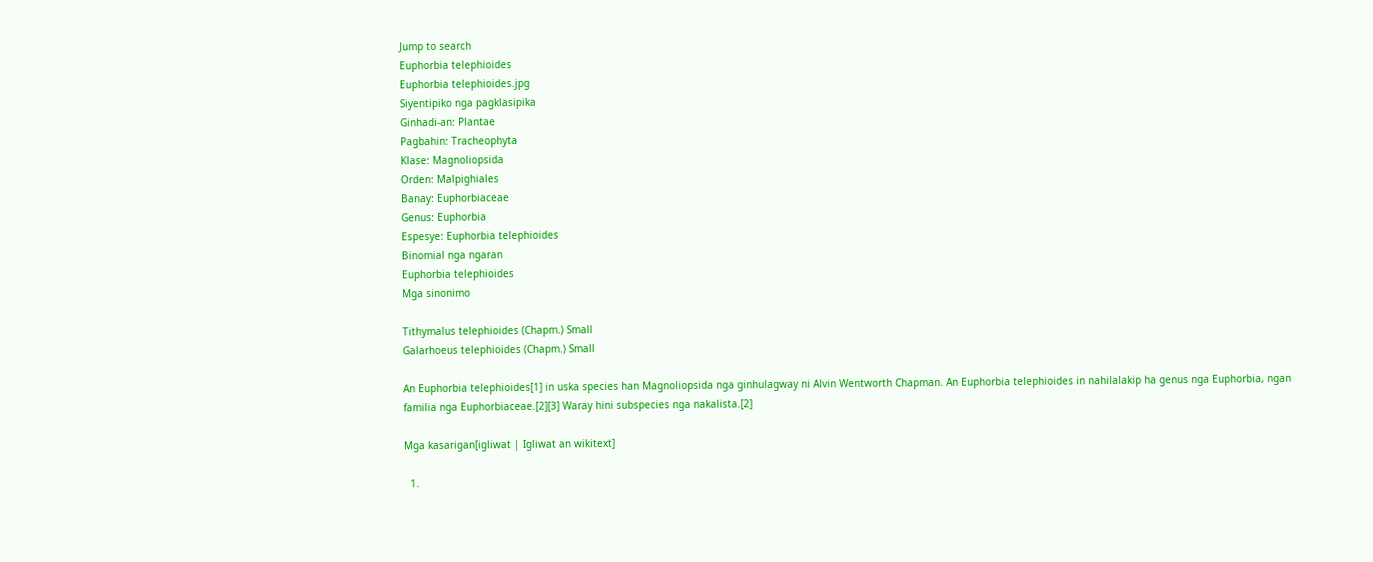Jump to search
Euphorbia telephioides
Euphorbia telephioides.jpg
Siyentipiko nga pagklasipika
Ginhadi-an: Plantae
Pagbahin: Tracheophyta
Klase: Magnoliopsida
Orden: Malpighiales
Banay: Euphorbiaceae
Genus: Euphorbia
Espesye: Euphorbia telephioides
Binomial nga ngaran
Euphorbia telephioides
Mga sinonimo

Tithymalus telephioides (Chapm.) Small
Galarhoeus telephioides (Chapm.) Small

An Euphorbia telephioides[1] in uska species han Magnoliopsida nga ginhulagway ni Alvin Wentworth Chapman. An Euphorbia telephioides in nahilalakip ha genus nga Euphorbia, ngan familia nga Euphorbiaceae.[2][3] Waray hini subspecies nga nakalista.[2]

Mga kasarigan[igliwat | Igliwat an wikitext]

  1.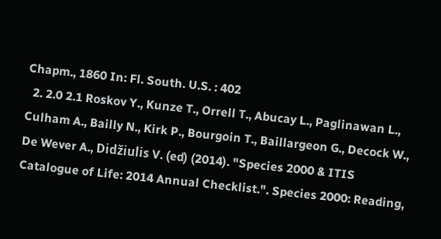Chapm., 1860 In: Fl. South. U.S. : 402
  2. 2.0 2.1 Roskov Y., Kunze T., Orrell T., Abucay L., Paglinawan L., Culham A., Bailly N., Kirk P., Bourgoin T., Baillargeon G., Decock W., De Wever A., Didžiulis V. (ed) (2014). "Species 2000 & ITIS Catalogue of Life: 2014 Annual Checklist.". Species 2000: Reading,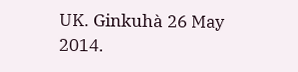UK. Ginkuhà 26 May 2014.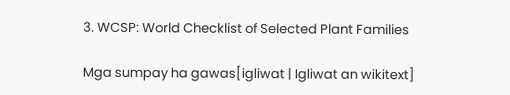3. WCSP: World Checklist of Selected Plant Families

Mga sumpay ha gawas[igliwat | Igliwat an wikitext]